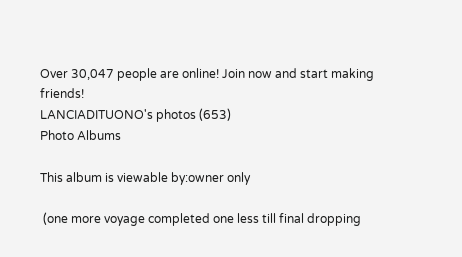Over 30,047 people are online! Join now and start making friends!
LANCIADITUONO's photos (653)
Photo Albums

This album is viewable by:owner only

 (one more voyage completed one less till final dropping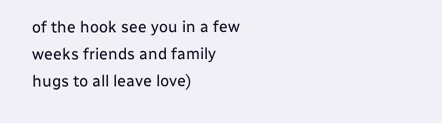of the hook see you in a few weeks friends and family hugs to all leave love)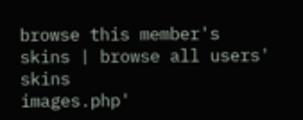browse this member's skins | browse all users' skins
images.php'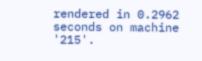rendered in 0.2962 seconds on machine '215'.